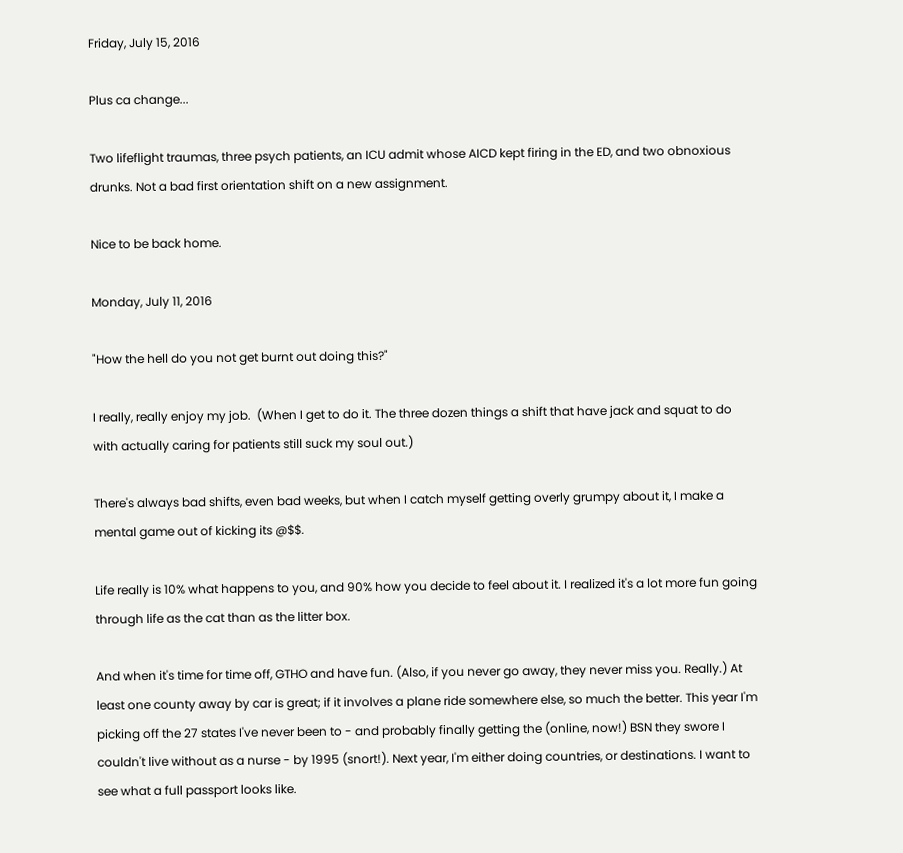Friday, July 15, 2016

Plus ca change...

Two lifeflight traumas, three psych patients, an ICU admit whose AICD kept firing in the ED, and two obnoxious drunks. Not a bad first orientation shift on a new assignment.

Nice to be back home.

Monday, July 11, 2016

"How the hell do you not get burnt out doing this?"

I really, really enjoy my job.  (When I get to do it. The three dozen things a shift that have jack and squat to do with actually caring for patients still suck my soul out.)

There's always bad shifts, even bad weeks, but when I catch myself getting overly grumpy about it, I make a mental game out of kicking its @$$.

Life really is 10% what happens to you, and 90% how you decide to feel about it. I realized it's a lot more fun going through life as the cat than as the litter box.

And when it's time for time off, GTHO and have fun. (Also, if you never go away, they never miss you. Really.) At least one county away by car is great; if it involves a plane ride somewhere else, so much the better. This year I'm picking off the 27 states I've never been to - and probably finally getting the (online, now!) BSN they swore I couldn't live without as a nurse - by 1995 (snort!). Next year, I'm either doing countries, or destinations. I want to see what a full passport looks like.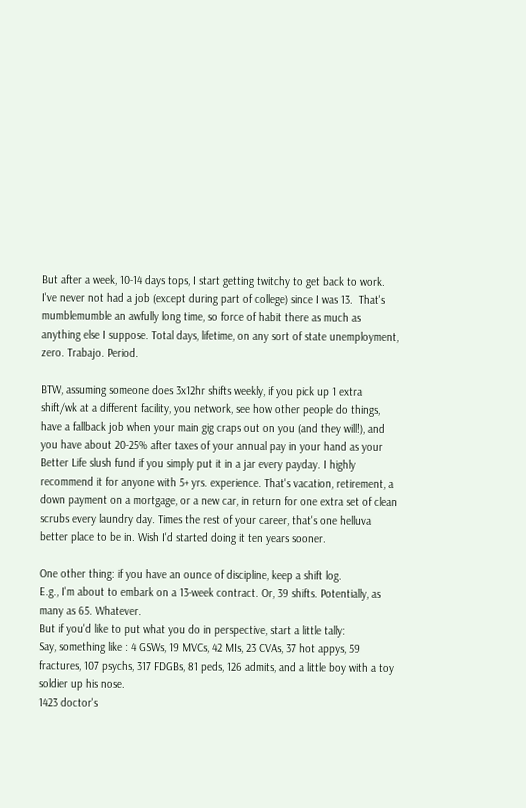But after a week, 10-14 days tops, I start getting twitchy to get back to work. I've never not had a job (except during part of college) since I was 13.  That's mumblemumble an awfully long time, so force of habit there as much as anything else I suppose. Total days, lifetime, on any sort of state unemployment, zero. Trabajo. Period.

BTW, assuming someone does 3x12hr shifts weekly, if you pick up 1 extra shift/wk at a different facility, you network, see how other people do things, have a fallback job when your main gig craps out on you (and they will!), and you have about 20-25% after taxes of your annual pay in your hand as your Better Life slush fund if you simply put it in a jar every payday. I highly recommend it for anyone with 5+ yrs. experience. That's vacation, retirement, a down payment on a mortgage, or a new car, in return for one extra set of clean scrubs every laundry day. Times the rest of your career, that's one helluva better place to be in. Wish I'd started doing it ten years sooner.

One other thing: if you have an ounce of discipline, keep a shift log.
E.g., I'm about to embark on a 13-week contract. Or, 39 shifts. Potentially, as many as 65. Whatever.
But if you'd like to put what you do in perspective, start a little tally:
Say, something like : 4 GSWs, 19 MVCs, 42 MIs, 23 CVAs, 37 hot appys, 59 fractures, 107 psychs, 317 FDGBs, 81 peds, 126 admits, and a little boy with a toy soldier up his nose.
1423 doctor's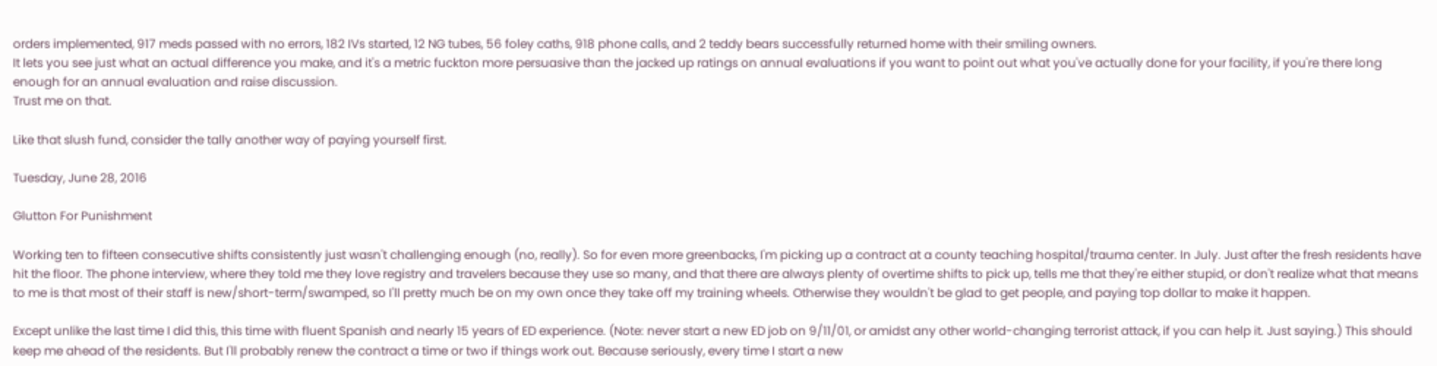orders implemented, 917 meds passed with no errors, 182 IVs started, 12 NG tubes, 56 foley caths, 918 phone calls, and 2 teddy bears successfully returned home with their smiling owners.
It lets you see just what an actual difference you make, and it's a metric fuckton more persuasive than the jacked up ratings on annual evaluations if you want to point out what you've actually done for your facility, if you're there long enough for an annual evaluation and raise discussion.
Trust me on that.

Like that slush fund, consider the tally another way of paying yourself first.

Tuesday, June 28, 2016

Glutton For Punishment

Working ten to fifteen consecutive shifts consistently just wasn't challenging enough (no, really). So for even more greenbacks, I'm picking up a contract at a county teaching hospital/trauma center. In July. Just after the fresh residents have hit the floor. The phone interview, where they told me they love registry and travelers because they use so many, and that there are always plenty of overtime shifts to pick up, tells me that they're either stupid, or don't realize what that means to me is that most of their staff is new/short-term/swamped, so I'll pretty much be on my own once they take off my training wheels. Otherwise they wouldn't be glad to get people, and paying top dollar to make it happen.

Except unlike the last time I did this, this time with fluent Spanish and nearly 15 years of ED experience. (Note: never start a new ED job on 9/11/01, or amidst any other world-changing terrorist attack, if you can help it. Just saying.) This should keep me ahead of the residents. But I'll probably renew the contract a time or two if things work out. Because seriously, every time I start a new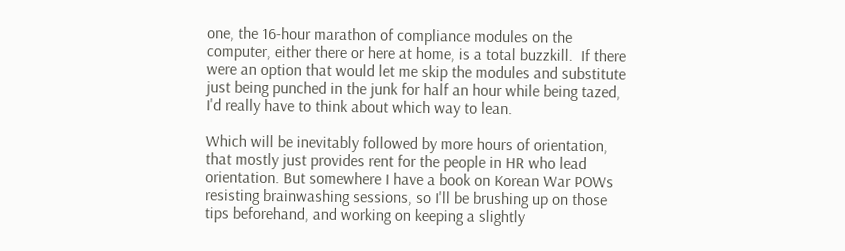one, the 16-hour marathon of compliance modules on the computer, either there or here at home, is a total buzzkill.  If there were an option that would let me skip the modules and substitute just being punched in the junk for half an hour while being tazed, I'd really have to think about which way to lean.

Which will be inevitably followed by more hours of orientation, that mostly just provides rent for the people in HR who lead orientation. But somewhere I have a book on Korean War POWs resisting brainwashing sessions, so I'll be brushing up on those tips beforehand, and working on keeping a slightly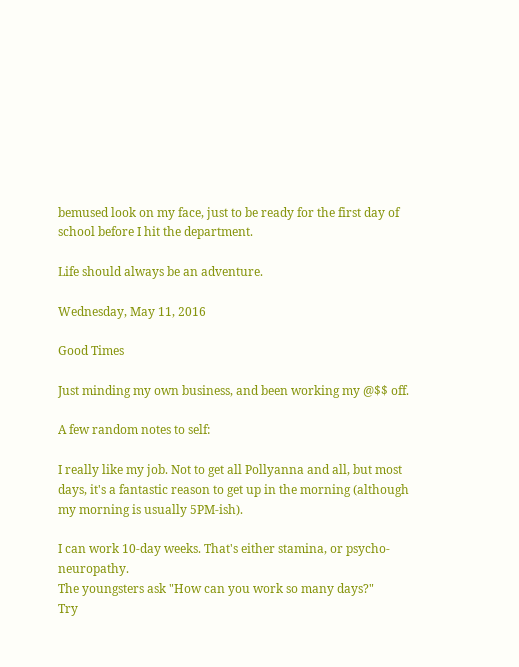bemused look on my face, just to be ready for the first day of school before I hit the department.

Life should always be an adventure.

Wednesday, May 11, 2016

Good Times

Just minding my own business, and been working my @$$ off.

A few random notes to self:

I really like my job. Not to get all Pollyanna and all, but most days, it's a fantastic reason to get up in the morning (although my morning is usually 5PM-ish).

I can work 10-day weeks. That's either stamina, or psycho-neuropathy.
The youngsters ask "How can you work so many days?"
Try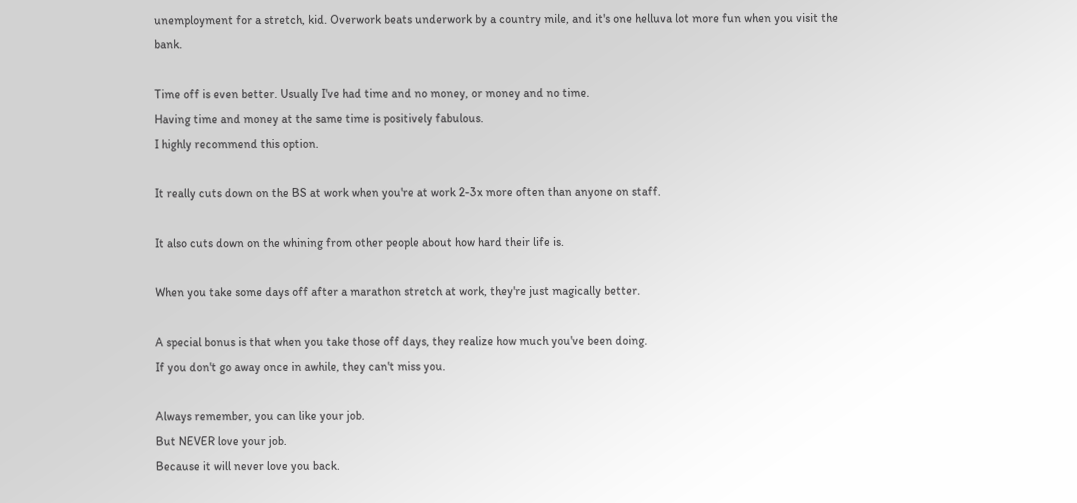unemployment for a stretch, kid. Overwork beats underwork by a country mile, and it's one helluva lot more fun when you visit the bank.

Time off is even better. Usually I've had time and no money, or money and no time.
Having time and money at the same time is positively fabulous.
I highly recommend this option.

It really cuts down on the BS at work when you're at work 2-3x more often than anyone on staff.

It also cuts down on the whining from other people about how hard their life is.

When you take some days off after a marathon stretch at work, they're just magically better.

A special bonus is that when you take those off days, they realize how much you've been doing.
If you don't go away once in awhile, they can't miss you.

Always remember, you can like your job.
But NEVER love your job.
Because it will never love you back.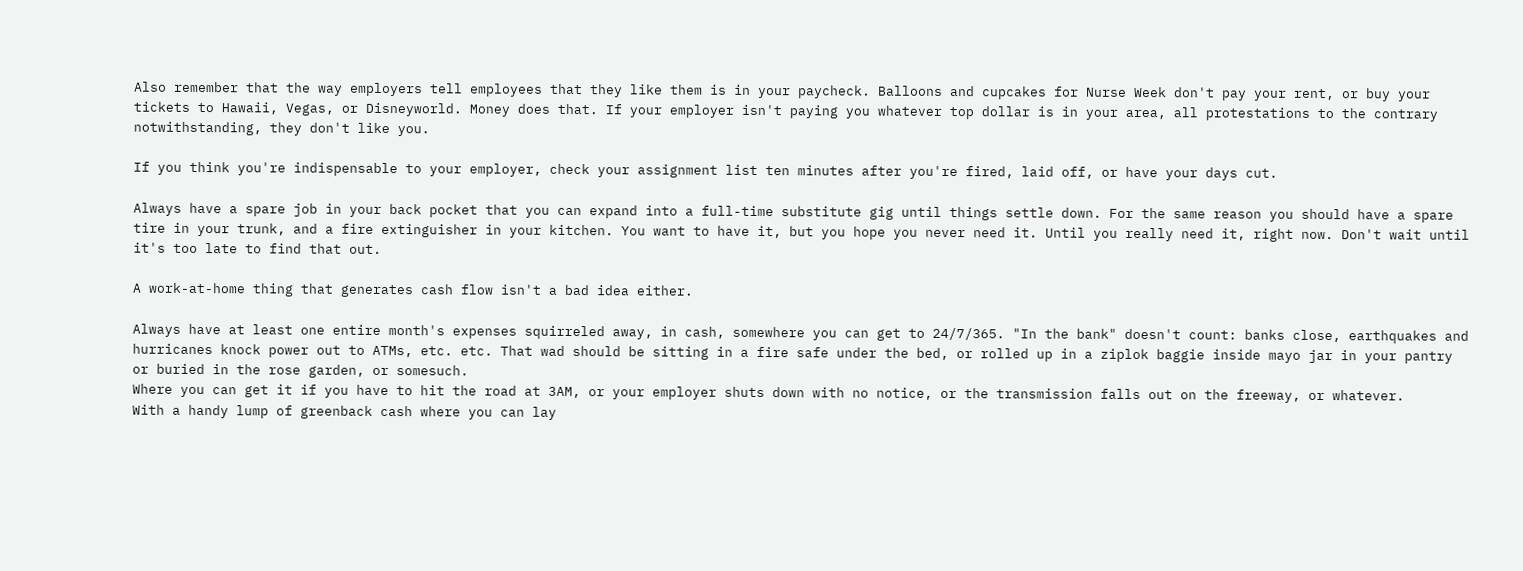Also remember that the way employers tell employees that they like them is in your paycheck. Balloons and cupcakes for Nurse Week don't pay your rent, or buy your tickets to Hawaii, Vegas, or Disneyworld. Money does that. If your employer isn't paying you whatever top dollar is in your area, all protestations to the contrary notwithstanding, they don't like you.

If you think you're indispensable to your employer, check your assignment list ten minutes after you're fired, laid off, or have your days cut.

Always have a spare job in your back pocket that you can expand into a full-time substitute gig until things settle down. For the same reason you should have a spare tire in your trunk, and a fire extinguisher in your kitchen. You want to have it, but you hope you never need it. Until you really need it, right now. Don't wait until it's too late to find that out.

A work-at-home thing that generates cash flow isn't a bad idea either.

Always have at least one entire month's expenses squirreled away, in cash, somewhere you can get to 24/7/365. "In the bank" doesn't count: banks close, earthquakes and hurricanes knock power out to ATMs, etc. etc. That wad should be sitting in a fire safe under the bed, or rolled up in a ziplok baggie inside mayo jar in your pantry or buried in the rose garden, or somesuch.
Where you can get it if you have to hit the road at 3AM, or your employer shuts down with no notice, or the transmission falls out on the freeway, or whatever.
With a handy lump of greenback cash where you can lay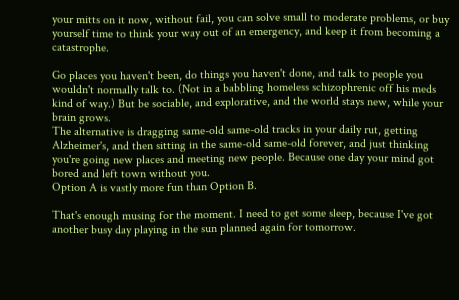your mitts on it now, without fail, you can solve small to moderate problems, or buy yourself time to think your way out of an emergency, and keep it from becoming a catastrophe.

Go places you haven't been, do things you haven't done, and talk to people you wouldn't normally talk to. (Not in a babbling homeless schizophrenic off his meds kind of way.) But be sociable, and explorative, and the world stays new, while your brain grows.
The alternative is dragging same-old same-old tracks in your daily rut, getting Alzheimer's, and then sitting in the same-old same-old forever, and just thinking you're going new places and meeting new people. Because one day your mind got bored and left town without you.
Option A is vastly more fun than Option B.

That's enough musing for the moment. I need to get some sleep, because I've got another busy day playing in the sun planned again for tomorrow.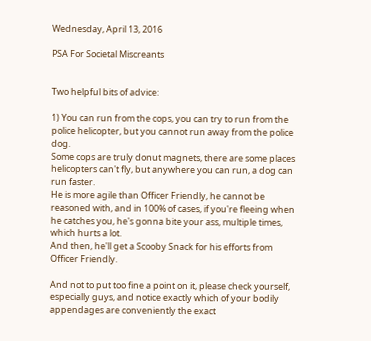Wednesday, April 13, 2016

PSA For Societal Miscreants


Two helpful bits of advice:

1) You can run from the cops, you can try to run from the police helicopter, but you cannot run away from the police dog.
Some cops are truly donut magnets, there are some places helicopters can't fly, but anywhere you can run, a dog can run faster.
He is more agile than Officer Friendly, he cannot be reasoned with, and in 100% of cases, if you're fleeing when he catches you, he's gonna bite your ass, multiple times, which hurts a lot.
And then, he'll get a Scooby Snack for his efforts from Officer Friendly.

And not to put too fine a point on it, please check yourself, especially guys, and notice exactly which of your bodily appendages are conveniently the exact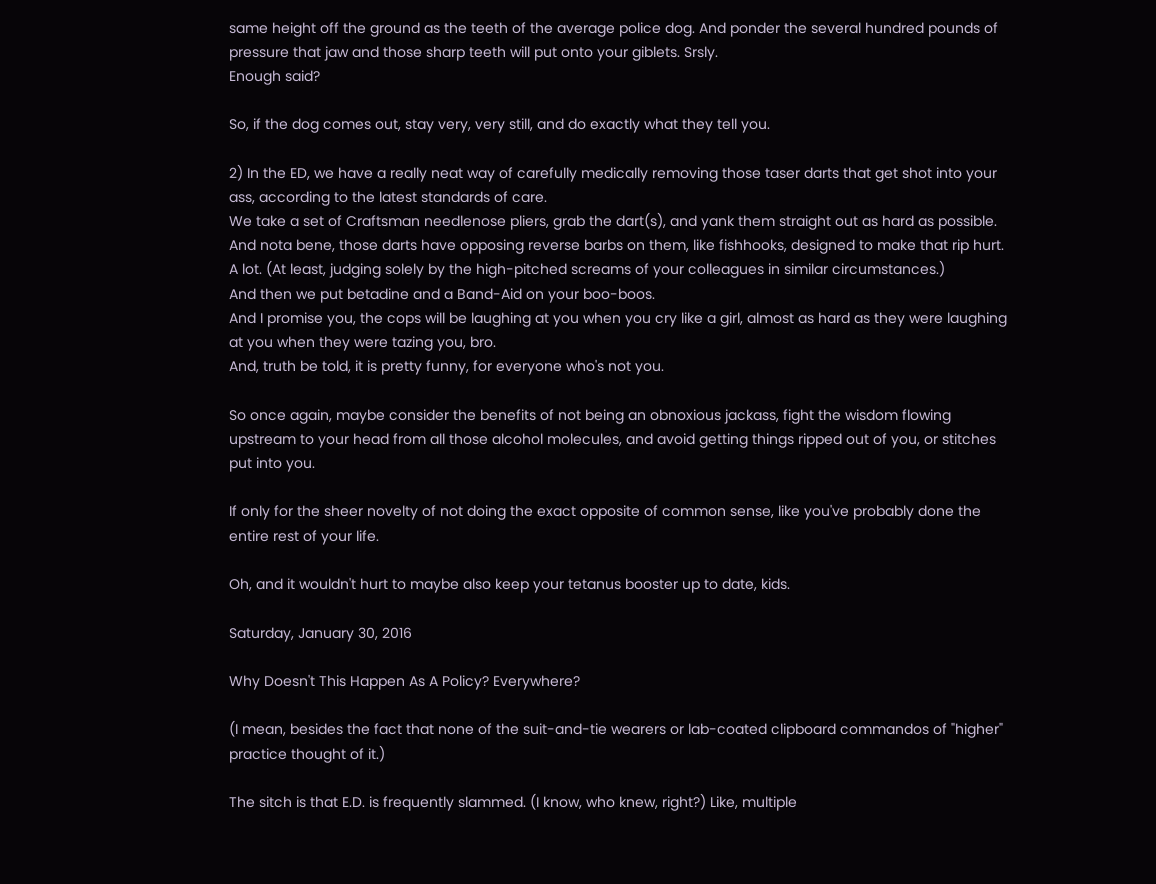same height off the ground as the teeth of the average police dog. And ponder the several hundred pounds of pressure that jaw and those sharp teeth will put onto your giblets. Srsly.
Enough said?

So, if the dog comes out, stay very, very still, and do exactly what they tell you.

2) In the ED, we have a really neat way of carefully medically removing those taser darts that get shot into your ass, according to the latest standards of care.
We take a set of Craftsman needlenose pliers, grab the dart(s), and yank them straight out as hard as possible.
And nota bene, those darts have opposing reverse barbs on them, like fishhooks, designed to make that rip hurt. A lot. (At least, judging solely by the high-pitched screams of your colleagues in similar circumstances.)
And then we put betadine and a Band-Aid on your boo-boos.
And I promise you, the cops will be laughing at you when you cry like a girl, almost as hard as they were laughing at you when they were tazing you, bro.
And, truth be told, it is pretty funny, for everyone who's not you.

So once again, maybe consider the benefits of not being an obnoxious jackass, fight the wisdom flowing upstream to your head from all those alcohol molecules, and avoid getting things ripped out of you, or stitches put into you.

If only for the sheer novelty of not doing the exact opposite of common sense, like you've probably done the entire rest of your life.

Oh, and it wouldn't hurt to maybe also keep your tetanus booster up to date, kids.

Saturday, January 30, 2016

Why Doesn't This Happen As A Policy? Everywhere?

(I mean, besides the fact that none of the suit-and-tie wearers or lab-coated clipboard commandos of "higher" practice thought of it.)

The sitch is that E.D. is frequently slammed. (I know, who knew, right?) Like, multiple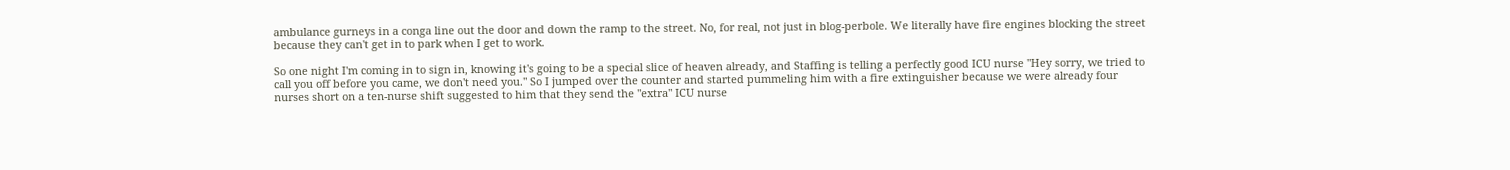ambulance gurneys in a conga line out the door and down the ramp to the street. No, for real, not just in blog-perbole. We literally have fire engines blocking the street because they can't get in to park when I get to work.

So one night I'm coming in to sign in, knowing it's going to be a special slice of heaven already, and Staffing is telling a perfectly good ICU nurse "Hey sorry, we tried to call you off before you came, we don't need you." So I jumped over the counter and started pummeling him with a fire extinguisher because we were already four nurses short on a ten-nurse shift suggested to him that they send the "extra" ICU nurse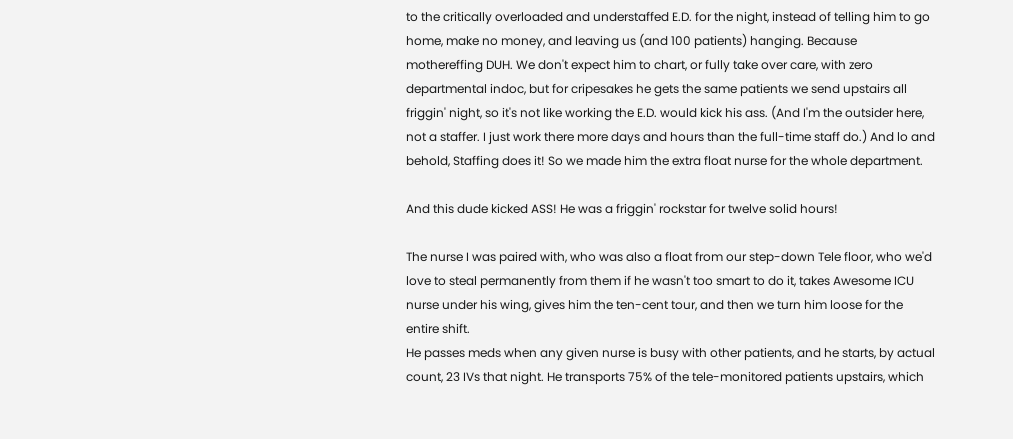to the critically overloaded and understaffed E.D. for the night, instead of telling him to go home, make no money, and leaving us (and 100 patients) hanging. Because mothereffing DUH. We don't expect him to chart, or fully take over care, with zero departmental indoc, but for cripesakes he gets the same patients we send upstairs all friggin' night, so it's not like working the E.D. would kick his ass. (And I'm the outsider here, not a staffer. I just work there more days and hours than the full-time staff do.) And lo and behold, Staffing does it! So we made him the extra float nurse for the whole department.

And this dude kicked ASS! He was a friggin' rockstar for twelve solid hours!

The nurse I was paired with, who was also a float from our step-down Tele floor, who we'd love to steal permanently from them if he wasn't too smart to do it, takes Awesome ICU nurse under his wing, gives him the ten-cent tour, and then we turn him loose for the entire shift.
He passes meds when any given nurse is busy with other patients, and he starts, by actual count, 23 IVs that night. He transports 75% of the tele-monitored patients upstairs, which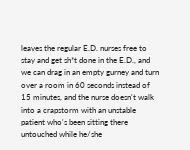leaves the regular E.D. nurses free to stay and get sh*t done in the E.D., and we can drag in an empty gurney and turn over a room in 60 seconds instead of 15 minutes, and the nurse doesn't walk into a crapstorm with an unstable patient who's been sitting there untouched while he/she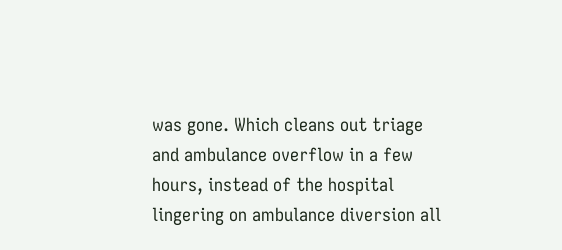was gone. Which cleans out triage and ambulance overflow in a few hours, instead of the hospital lingering on ambulance diversion all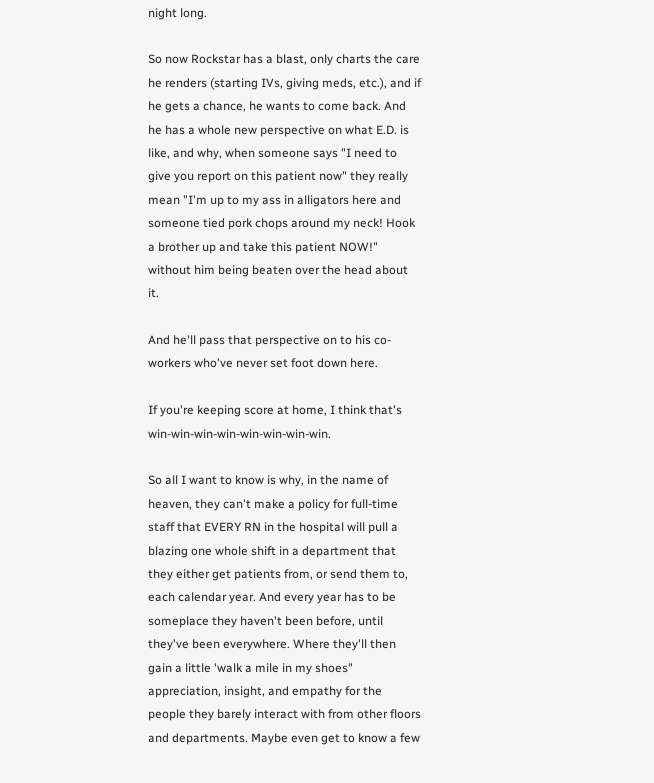night long.

So now Rockstar has a blast, only charts the care he renders (starting IVs, giving meds, etc.), and if he gets a chance, he wants to come back. And he has a whole new perspective on what E.D. is like, and why, when someone says "I need to give you report on this patient now" they really mean "I'm up to my ass in alligators here and someone tied pork chops around my neck! Hook a brother up and take this patient NOW!" without him being beaten over the head about it.

And he'll pass that perspective on to his co-workers who've never set foot down here.

If you're keeping score at home, I think that's win-win-win-win-win-win-win-win.

So all I want to know is why, in the name of heaven, they can't make a policy for full-time staff that EVERY RN in the hospital will pull a blazing one whole shift in a department that they either get patients from, or send them to, each calendar year. And every year has to be someplace they haven't been before, until they've been everywhere. Where they'll then gain a little 'walk a mile in my shoes" appreciation, insight, and empathy for the people they barely interact with from other floors and departments. Maybe even get to know a few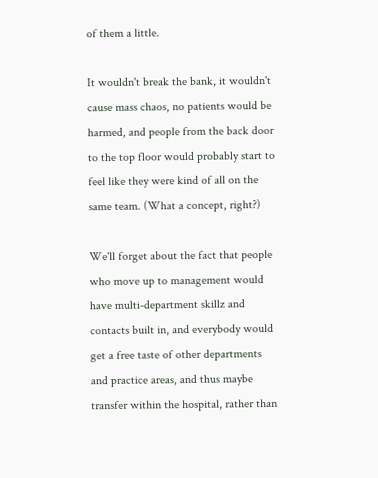of them a little.

It wouldn't break the bank, it wouldn't cause mass chaos, no patients would be harmed, and people from the back door to the top floor would probably start to feel like they were kind of all on the same team. (What a concept, right?)

We'll forget about the fact that people who move up to management would have multi-department skillz and contacts built in, and everybody would get a free taste of other departments and practice areas, and thus maybe transfer within the hospital, rather than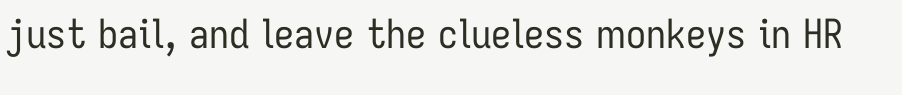just bail, and leave the clueless monkeys in HR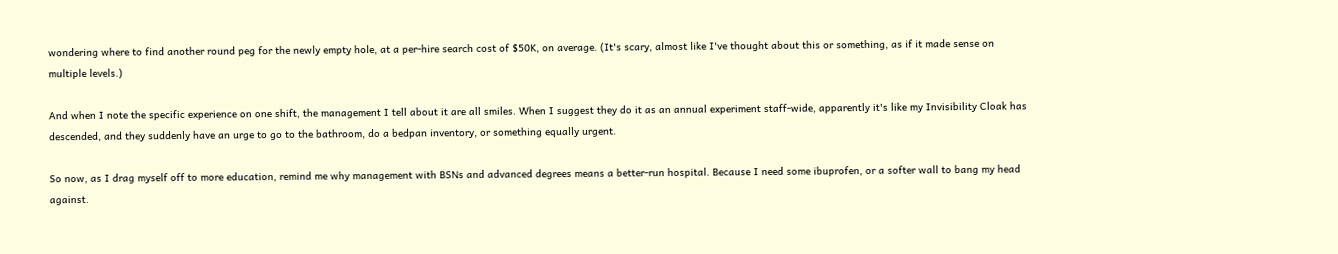wondering where to find another round peg for the newly empty hole, at a per-hire search cost of $50K, on average. (It's scary, almost like I've thought about this or something, as if it made sense on multiple levels.)

And when I note the specific experience on one shift, the management I tell about it are all smiles. When I suggest they do it as an annual experiment staff-wide, apparently it's like my Invisibility Cloak has descended, and they suddenly have an urge to go to the bathroom, do a bedpan inventory, or something equally urgent.

So now, as I drag myself off to more education, remind me why management with BSNs and advanced degrees means a better-run hospital. Because I need some ibuprofen, or a softer wall to bang my head against.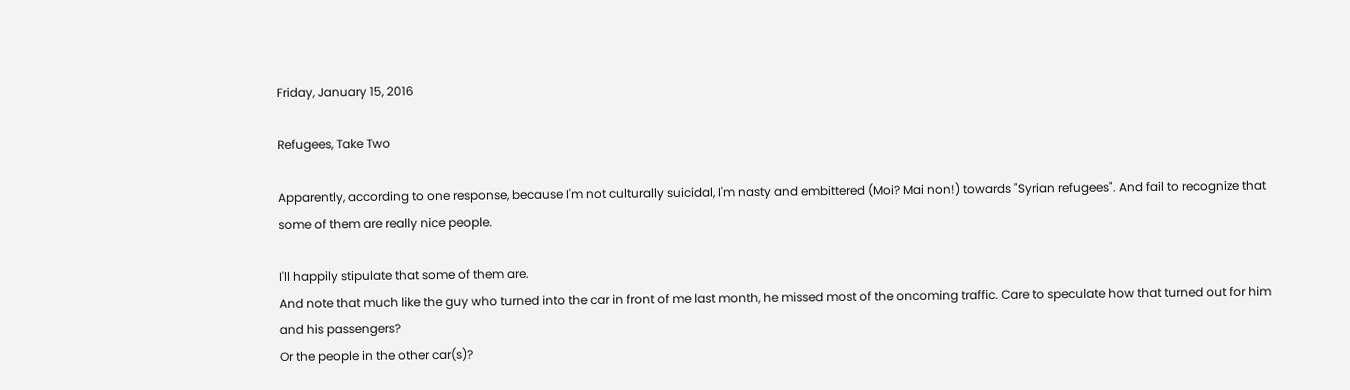Friday, January 15, 2016

Refugees, Take Two

Apparently, according to one response, because I'm not culturally suicidal, I'm nasty and embittered (Moi? Mai non!) towards "Syrian refugees". And fail to recognize that some of them are really nice people.

I'll happily stipulate that some of them are.
And note that much like the guy who turned into the car in front of me last month, he missed most of the oncoming traffic. Care to speculate how that turned out for him and his passengers?
Or the people in the other car(s)?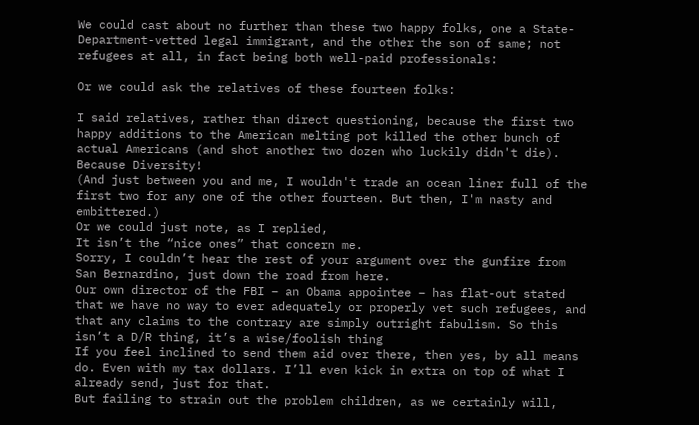We could cast about no further than these two happy folks, one a State-Department-vetted legal immigrant, and the other the son of same; not refugees at all, in fact being both well-paid professionals:

Or we could ask the relatives of these fourteen folks:

I said relatives, rather than direct questioning, because the first two happy additions to the American melting pot killed the other bunch of actual Americans (and shot another two dozen who luckily didn't die). Because Diversity!
(And just between you and me, I wouldn't trade an ocean liner full of the first two for any one of the other fourteen. But then, I'm nasty and embittered.)
Or we could just note, as I replied,
It isn’t the “nice ones” that concern me.
Sorry, I couldn’t hear the rest of your argument over the gunfire from San Bernardino, just down the road from here.
Our own director of the FBI – an Obama appointee – has flat-out stated that we have no way to ever adequately or properly vet such refugees, and that any claims to the contrary are simply outright fabulism. So this isn’t a D/R thing, it’s a wise/foolish thing
If you feel inclined to send them aid over there, then yes, by all means do. Even with my tax dollars. I’ll even kick in extra on top of what I already send, just for that.
But failing to strain out the problem children, as we certainly will,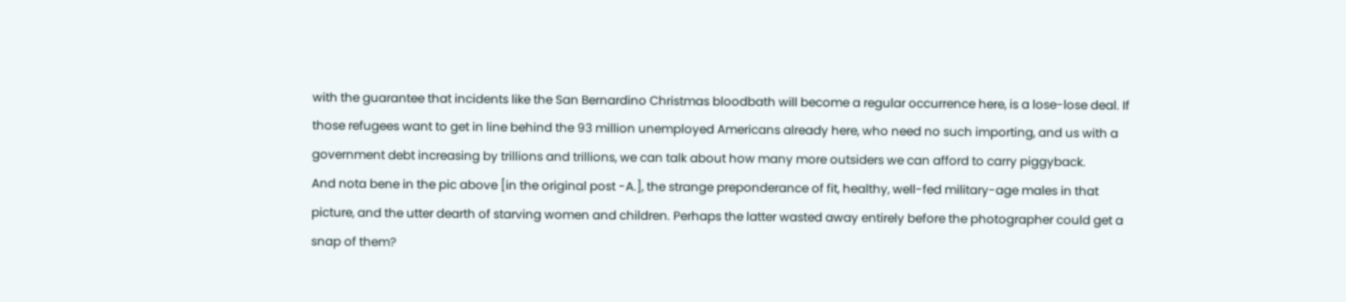with the guarantee that incidents like the San Bernardino Christmas bloodbath will become a regular occurrence here, is a lose-lose deal. If those refugees want to get in line behind the 93 million unemployed Americans already here, who need no such importing, and us with a government debt increasing by trillions and trillions, we can talk about how many more outsiders we can afford to carry piggyback.
And nota bene in the pic above [in the original post -A.], the strange preponderance of fit, healthy, well-fed military-age males in that picture, and the utter dearth of starving women and children. Perhaps the latter wasted away entirely before the photographer could get a snap of them?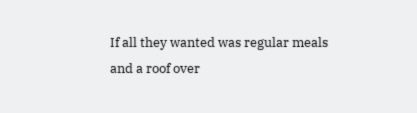If all they wanted was regular meals and a roof over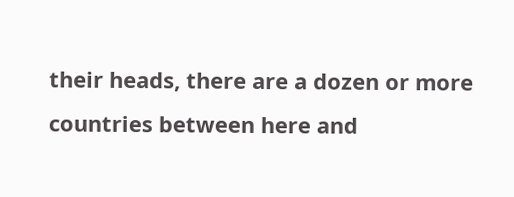their heads, there are a dozen or more countries between here and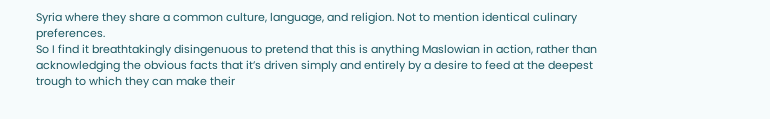Syria where they share a common culture, language, and religion. Not to mention identical culinary preferences.
So I find it breathtakingly disingenuous to pretend that this is anything Maslowian in action, rather than acknowledging the obvious facts that it’s driven simply and entirely by a desire to feed at the deepest trough to which they can make their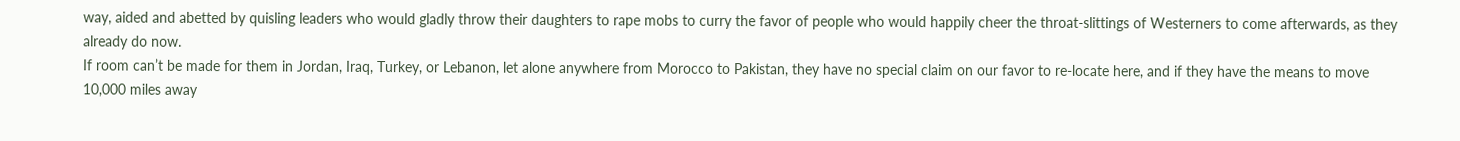way, aided and abetted by quisling leaders who would gladly throw their daughters to rape mobs to curry the favor of people who would happily cheer the throat-slittings of Westerners to come afterwards, as they already do now.
If room can’t be made for them in Jordan, Iraq, Turkey, or Lebanon, let alone anywhere from Morocco to Pakistan, they have no special claim on our favor to re-locate here, and if they have the means to move 10,000 miles away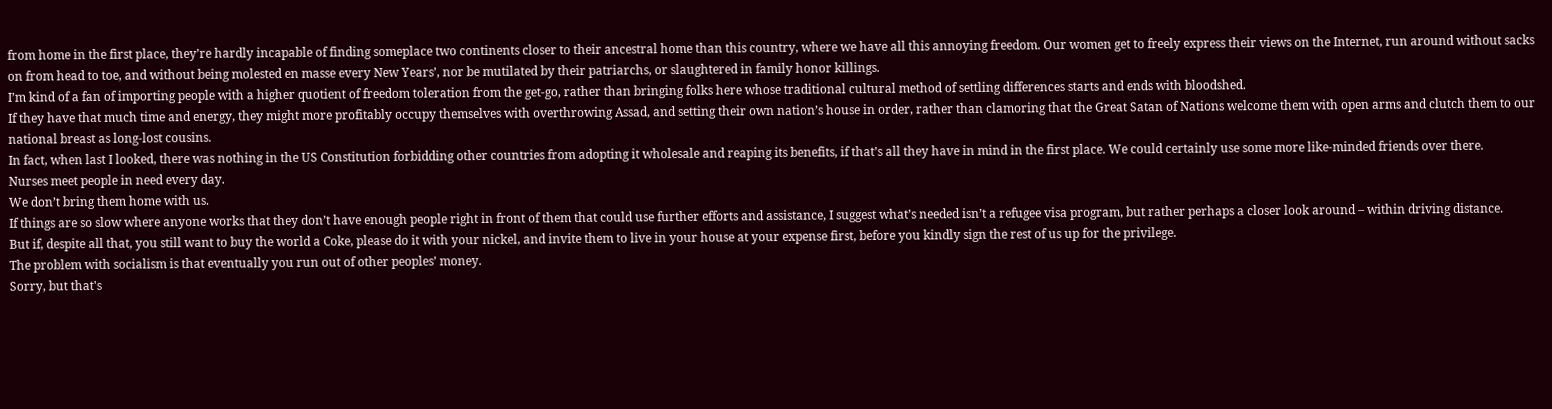from home in the first place, they’re hardly incapable of finding someplace two continents closer to their ancestral home than this country, where we have all this annoying freedom. Our women get to freely express their views on the Internet, run around without sacks on from head to toe, and without being molested en masse every New Years’, nor be mutilated by their patriarchs, or slaughtered in family honor killings.
I’m kind of a fan of importing people with a higher quotient of freedom toleration from the get-go, rather than bringing folks here whose traditional cultural method of settling differences starts and ends with bloodshed.
If they have that much time and energy, they might more profitably occupy themselves with overthrowing Assad, and setting their own nation’s house in order, rather than clamoring that the Great Satan of Nations welcome them with open arms and clutch them to our national breast as long-lost cousins.
In fact, when last I looked, there was nothing in the US Constitution forbidding other countries from adopting it wholesale and reaping its benefits, if that’s all they have in mind in the first place. We could certainly use some more like-minded friends over there.
Nurses meet people in need every day.
We don’t bring them home with us.
If things are so slow where anyone works that they don’t have enough people right in front of them that could use further efforts and assistance, I suggest what’s needed isn’t a refugee visa program, but rather perhaps a closer look around – within driving distance.
But if, despite all that, you still want to buy the world a Coke, please do it with your nickel, and invite them to live in your house at your expense first, before you kindly sign the rest of us up for the privilege.
The problem with socialism is that eventually you run out of other peoples’ money.
Sorry, but that's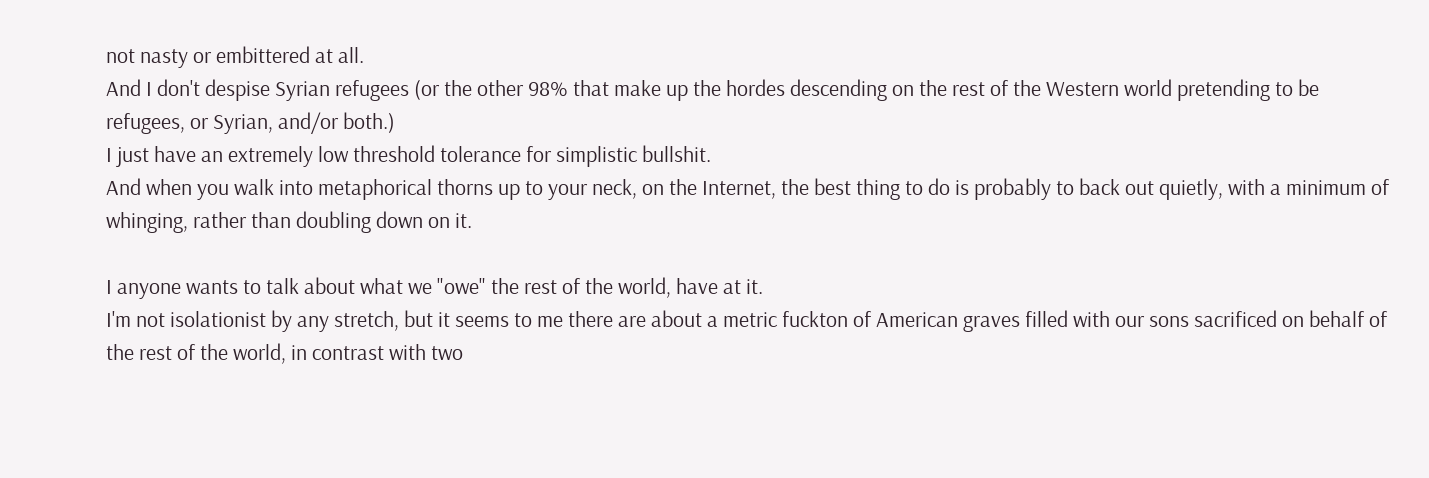not nasty or embittered at all.
And I don't despise Syrian refugees (or the other 98% that make up the hordes descending on the rest of the Western world pretending to be refugees, or Syrian, and/or both.)
I just have an extremely low threshold tolerance for simplistic bullshit.
And when you walk into metaphorical thorns up to your neck, on the Internet, the best thing to do is probably to back out quietly, with a minimum of whinging, rather than doubling down on it.

I anyone wants to talk about what we "owe" the rest of the world, have at it.
I'm not isolationist by any stretch, but it seems to me there are about a metric fuckton of American graves filled with our sons sacrificed on behalf of the rest of the world, in contrast with two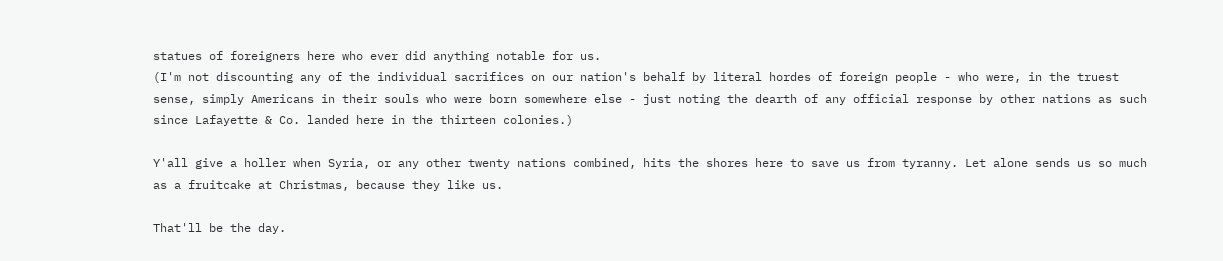statues of foreigners here who ever did anything notable for us.
(I'm not discounting any of the individual sacrifices on our nation's behalf by literal hordes of foreign people - who were, in the truest sense, simply Americans in their souls who were born somewhere else - just noting the dearth of any official response by other nations as such since Lafayette & Co. landed here in the thirteen colonies.)

Y'all give a holler when Syria, or any other twenty nations combined, hits the shores here to save us from tyranny. Let alone sends us so much as a fruitcake at Christmas, because they like us.

That'll be the day.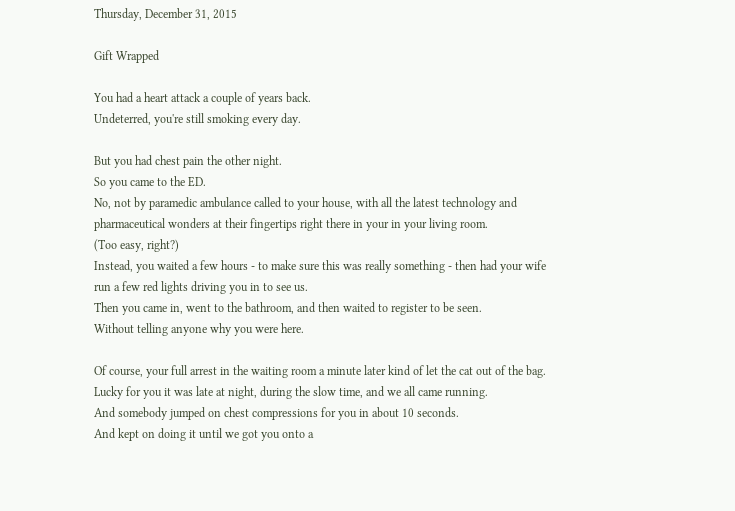Thursday, December 31, 2015

Gift Wrapped

You had a heart attack a couple of years back.
Undeterred, you're still smoking every day.

But you had chest pain the other night.
So you came to the ED.
No, not by paramedic ambulance called to your house, with all the latest technology and pharmaceutical wonders at their fingertips right there in your in your living room.
(Too easy, right?)
Instead, you waited a few hours - to make sure this was really something - then had your wife run a few red lights driving you in to see us.
Then you came in, went to the bathroom, and then waited to register to be seen.
Without telling anyone why you were here.

Of course, your full arrest in the waiting room a minute later kind of let the cat out of the bag.
Lucky for you it was late at night, during the slow time, and we all came running.
And somebody jumped on chest compressions for you in about 10 seconds.
And kept on doing it until we got you onto a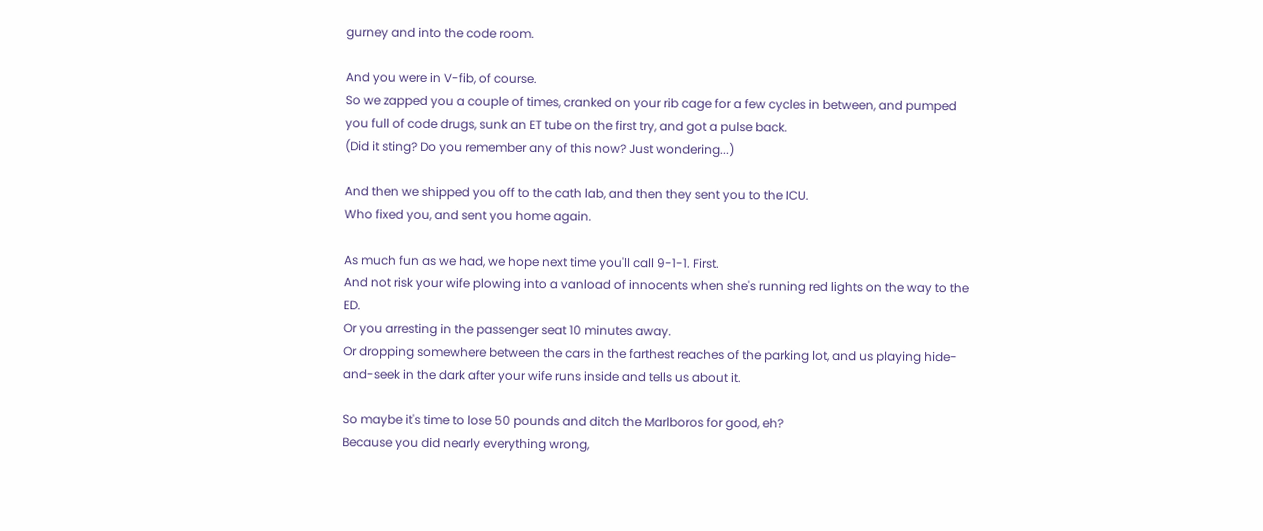gurney and into the code room.

And you were in V-fib, of course.
So we zapped you a couple of times, cranked on your rib cage for a few cycles in between, and pumped you full of code drugs, sunk an ET tube on the first try, and got a pulse back.
(Did it sting? Do you remember any of this now? Just wondering...)

And then we shipped you off to the cath lab, and then they sent you to the ICU.
Who fixed you, and sent you home again.

As much fun as we had, we hope next time you'll call 9-1-1. First.
And not risk your wife plowing into a vanload of innocents when she's running red lights on the way to the ED.
Or you arresting in the passenger seat 10 minutes away.
Or dropping somewhere between the cars in the farthest reaches of the parking lot, and us playing hide-and-seek in the dark after your wife runs inside and tells us about it.

So maybe it's time to lose 50 pounds and ditch the Marlboros for good, eh?
Because you did nearly everything wrong,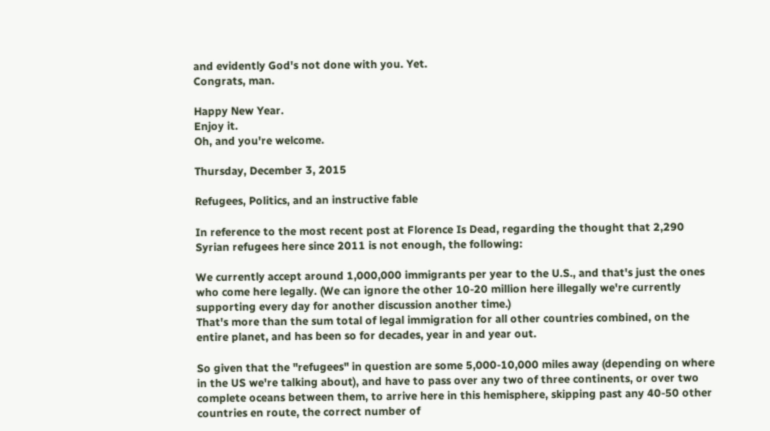and evidently God's not done with you. Yet.
Congrats, man.

Happy New Year.
Enjoy it.
Oh, and you're welcome.

Thursday, December 3, 2015

Refugees, Politics, and an instructive fable

In reference to the most recent post at Florence Is Dead, regarding the thought that 2,290 Syrian refugees here since 2011 is not enough, the following:

We currently accept around 1,000,000 immigrants per year to the U.S., and that's just the ones who come here legally. (We can ignore the other 10-20 million here illegally we're currently supporting every day for another discussion another time.)
That's more than the sum total of legal immigration for all other countries combined, on the entire planet, and has been so for decades, year in and year out.

So given that the "refugees" in question are some 5,000-10,000 miles away (depending on where in the US we're talking about), and have to pass over any two of three continents, or over two complete oceans between them, to arrive here in this hemisphere, skipping past any 40-50 other countries en route, the correct number of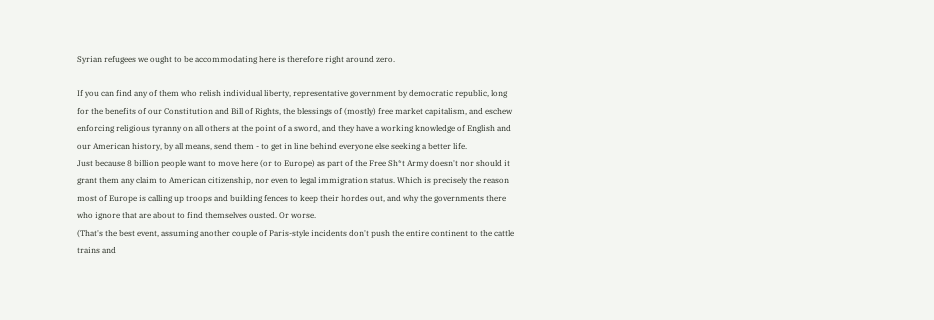Syrian refugees we ought to be accommodating here is therefore right around zero.

If you can find any of them who relish individual liberty, representative government by democratic republic, long for the benefits of our Constitution and Bill of Rights, the blessings of (mostly) free market capitalism, and eschew enforcing religious tyranny on all others at the point of a sword, and they have a working knowledge of English and our American history, by all means, send them - to get in line behind everyone else seeking a better life.
Just because 8 billion people want to move here (or to Europe) as part of the Free Sh*t Army doesn't nor should it grant them any claim to American citizenship, nor even to legal immigration status. Which is precisely the reason most of Europe is calling up troops and building fences to keep their hordes out, and why the governments there who ignore that are about to find themselves ousted. Or worse.
(That's the best event, assuming another couple of Paris-style incidents don't push the entire continent to the cattle trains and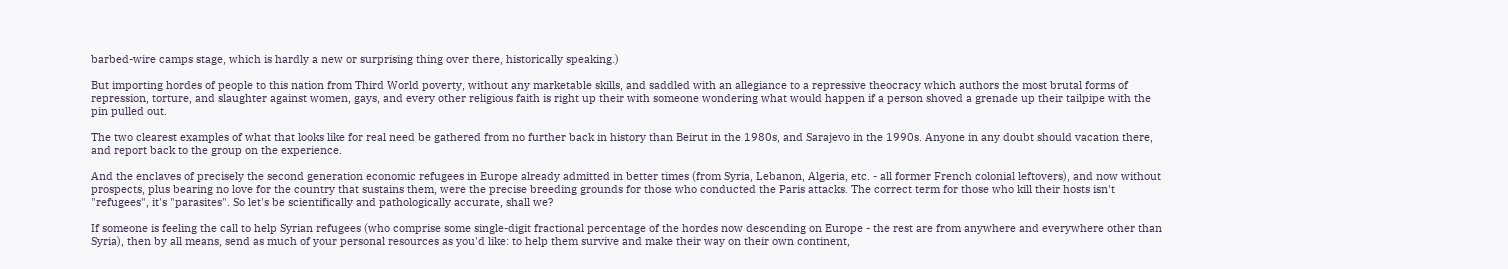barbed-wire camps stage, which is hardly a new or surprising thing over there, historically speaking.)

But importing hordes of people to this nation from Third World poverty, without any marketable skills, and saddled with an allegiance to a repressive theocracy which authors the most brutal forms of repression, torture, and slaughter against women, gays, and every other religious faith is right up their with someone wondering what would happen if a person shoved a grenade up their tailpipe with the pin pulled out.

The two clearest examples of what that looks like for real need be gathered from no further back in history than Beirut in the 1980s, and Sarajevo in the 1990s. Anyone in any doubt should vacation there, and report back to the group on the experience.

And the enclaves of precisely the second generation economic refugees in Europe already admitted in better times (from Syria, Lebanon, Algeria, etc. - all former French colonial leftovers), and now without prospects, plus bearing no love for the country that sustains them, were the precise breeding grounds for those who conducted the Paris attacks. The correct term for those who kill their hosts isn't "refugees", it's "parasites". So let's be scientifically and pathologically accurate, shall we?

If someone is feeling the call to help Syrian refugees (who comprise some single-digit fractional percentage of the hordes now descending on Europe - the rest are from anywhere and everywhere other than Syria), then by all means, send as much of your personal resources as you'd like: to help them survive and make their way on their own continent,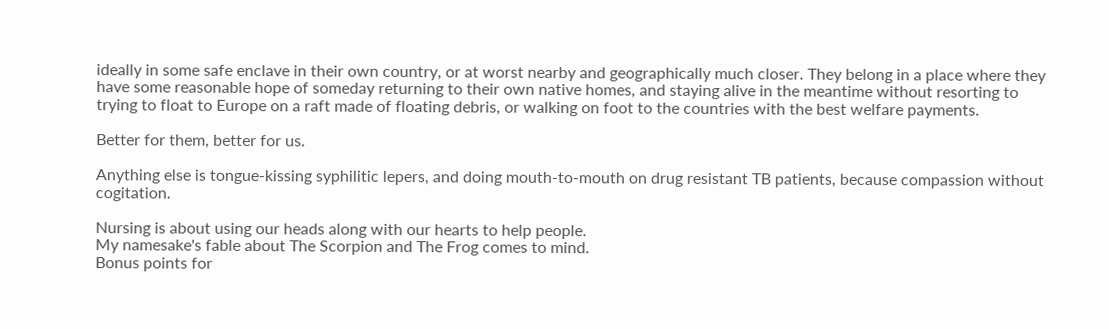ideally in some safe enclave in their own country, or at worst nearby and geographically much closer. They belong in a place where they have some reasonable hope of someday returning to their own native homes, and staying alive in the meantime without resorting to trying to float to Europe on a raft made of floating debris, or walking on foot to the countries with the best welfare payments.

Better for them, better for us.

Anything else is tongue-kissing syphilitic lepers, and doing mouth-to-mouth on drug resistant TB patients, because compassion without cogitation.

Nursing is about using our heads along with our hearts to help people.
My namesake's fable about The Scorpion and The Frog comes to mind.
Bonus points for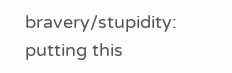bravery/stupidity: putting this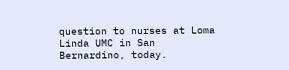question to nurses at Loma Linda UMC in San Bernardino, today.